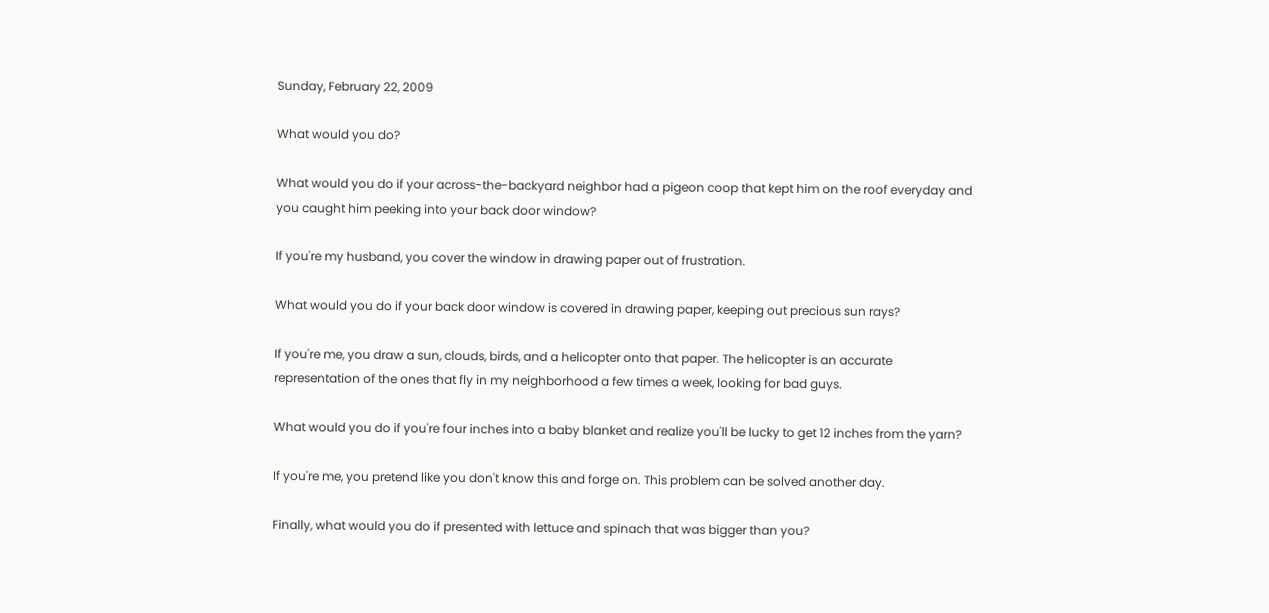Sunday, February 22, 2009

What would you do?

What would you do if your across-the-backyard neighbor had a pigeon coop that kept him on the roof everyday and you caught him peeking into your back door window?

If you're my husband, you cover the window in drawing paper out of frustration.

What would you do if your back door window is covered in drawing paper, keeping out precious sun rays?

If you're me, you draw a sun, clouds, birds, and a helicopter onto that paper. The helicopter is an accurate representation of the ones that fly in my neighborhood a few times a week, looking for bad guys.

What would you do if you're four inches into a baby blanket and realize you'll be lucky to get 12 inches from the yarn?

If you're me, you pretend like you don't know this and forge on. This problem can be solved another day.

Finally, what would you do if presented with lettuce and spinach that was bigger than you?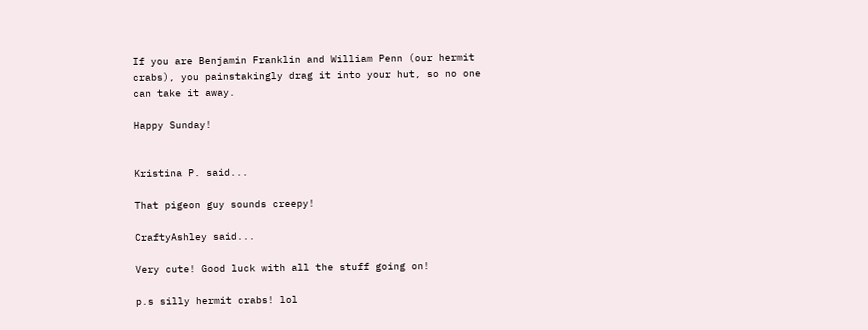If you are Benjamin Franklin and William Penn (our hermit crabs), you painstakingly drag it into your hut, so no one can take it away.

Happy Sunday!


Kristina P. said...

That pigeon guy sounds creepy!

CraftyAshley said...

Very cute! Good luck with all the stuff going on!

p.s silly hermit crabs! lol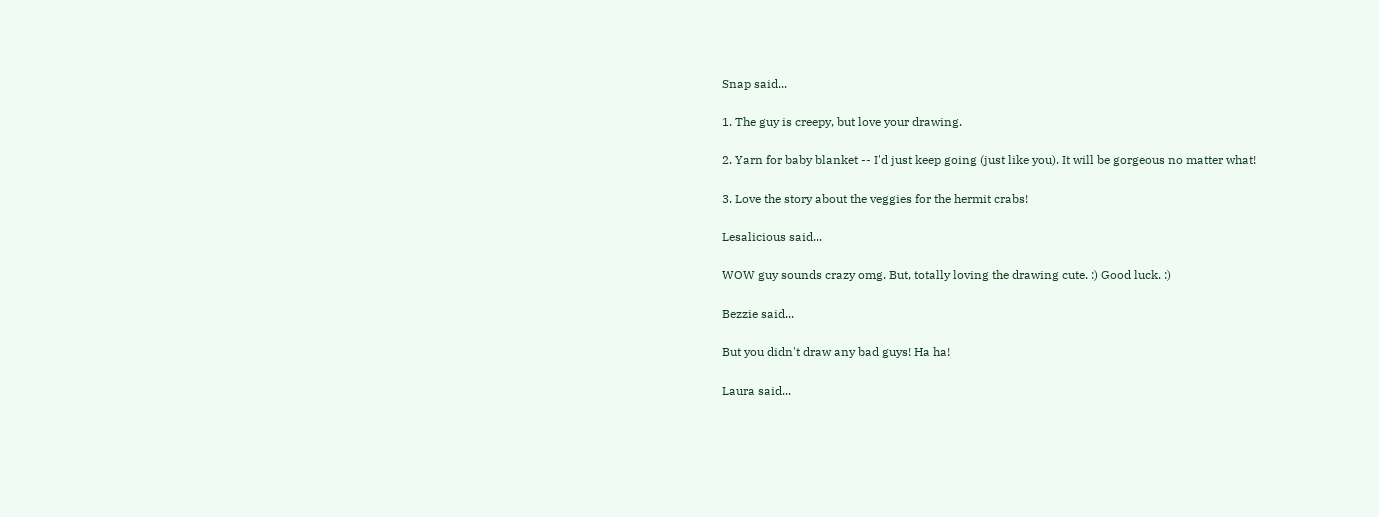Snap said...

1. The guy is creepy, but love your drawing.

2. Yarn for baby blanket -- I'd just keep going (just like you). It will be gorgeous no matter what!

3. Love the story about the veggies for the hermit crabs!

Lesalicious said...

WOW guy sounds crazy omg. But, totally loving the drawing cute. :) Good luck. :)

Bezzie said...

But you didn't draw any bad guys! Ha ha!

Laura said...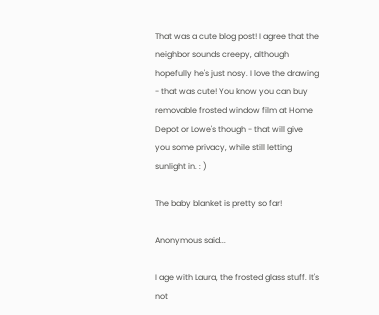That was a cute blog post! I agree that the neighbor sounds creepy, although hopefully he's just nosy. I love the drawing - that was cute! You know you can buy removable frosted window film at Home Depot or Lowe's though - that will give you some privacy, while still letting sunlight in. : )

The baby blanket is pretty so far!

Anonymous said...

I age with Laura, the frosted glass stuff. It's not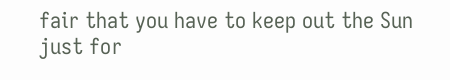fair that you have to keep out the Sun just for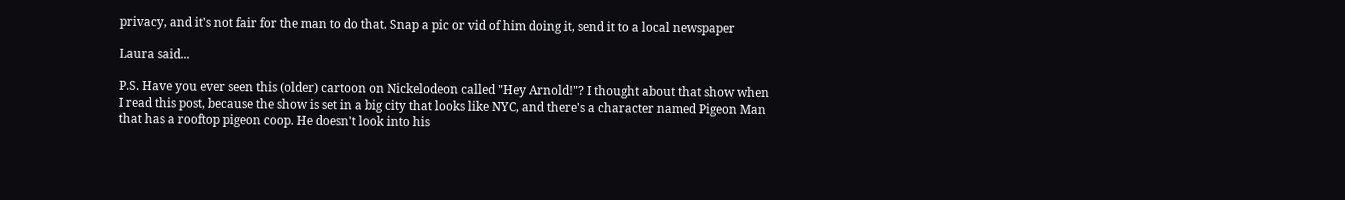privacy, and it's not fair for the man to do that. Snap a pic or vid of him doing it, send it to a local newspaper

Laura said...

P.S. Have you ever seen this (older) cartoon on Nickelodeon called "Hey Arnold!"? I thought about that show when I read this post, because the show is set in a big city that looks like NYC, and there's a character named Pigeon Man that has a rooftop pigeon coop. He doesn't look into his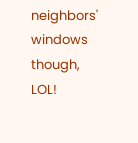neighbors' windows though, LOL!